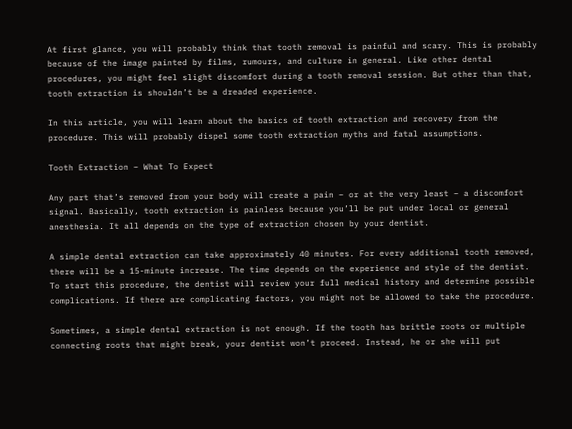At first glance, you will probably think that tooth removal is painful and scary. This is probably because of the image painted by films, rumours, and culture in general. Like other dental procedures, you might feel slight discomfort during a tooth removal session. But other than that, tooth extraction is shouldn’t be a dreaded experience.

In this article, you will learn about the basics of tooth extraction and recovery from the procedure. This will probably dispel some tooth extraction myths and fatal assumptions.

Tooth Extraction – What To Expect

Any part that’s removed from your body will create a pain – or at the very least – a discomfort signal. Basically, tooth extraction is painless because you’ll be put under local or general anesthesia. It all depends on the type of extraction chosen by your dentist.

A simple dental extraction can take approximately 40 minutes. For every additional tooth removed, there will be a 15-minute increase. The time depends on the experience and style of the dentist. To start this procedure, the dentist will review your full medical history and determine possible complications. If there are complicating factors, you might not be allowed to take the procedure.

Sometimes, a simple dental extraction is not enough. If the tooth has brittle roots or multiple connecting roots that might break, your dentist won’t proceed. Instead, he or she will put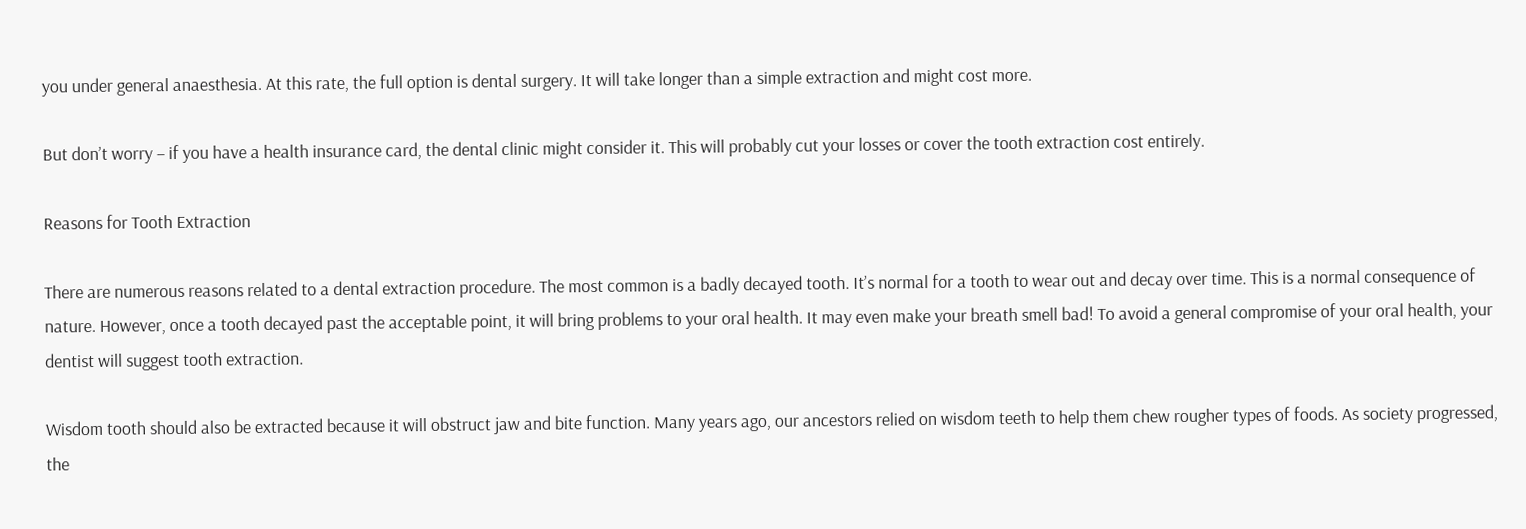you under general anaesthesia. At this rate, the full option is dental surgery. It will take longer than a simple extraction and might cost more.

But don’t worry – if you have a health insurance card, the dental clinic might consider it. This will probably cut your losses or cover the tooth extraction cost entirely.

Reasons for Tooth Extraction

There are numerous reasons related to a dental extraction procedure. The most common is a badly decayed tooth. It’s normal for a tooth to wear out and decay over time. This is a normal consequence of nature. However, once a tooth decayed past the acceptable point, it will bring problems to your oral health. It may even make your breath smell bad! To avoid a general compromise of your oral health, your dentist will suggest tooth extraction.

Wisdom tooth should also be extracted because it will obstruct jaw and bite function. Many years ago, our ancestors relied on wisdom teeth to help them chew rougher types of foods. As society progressed, the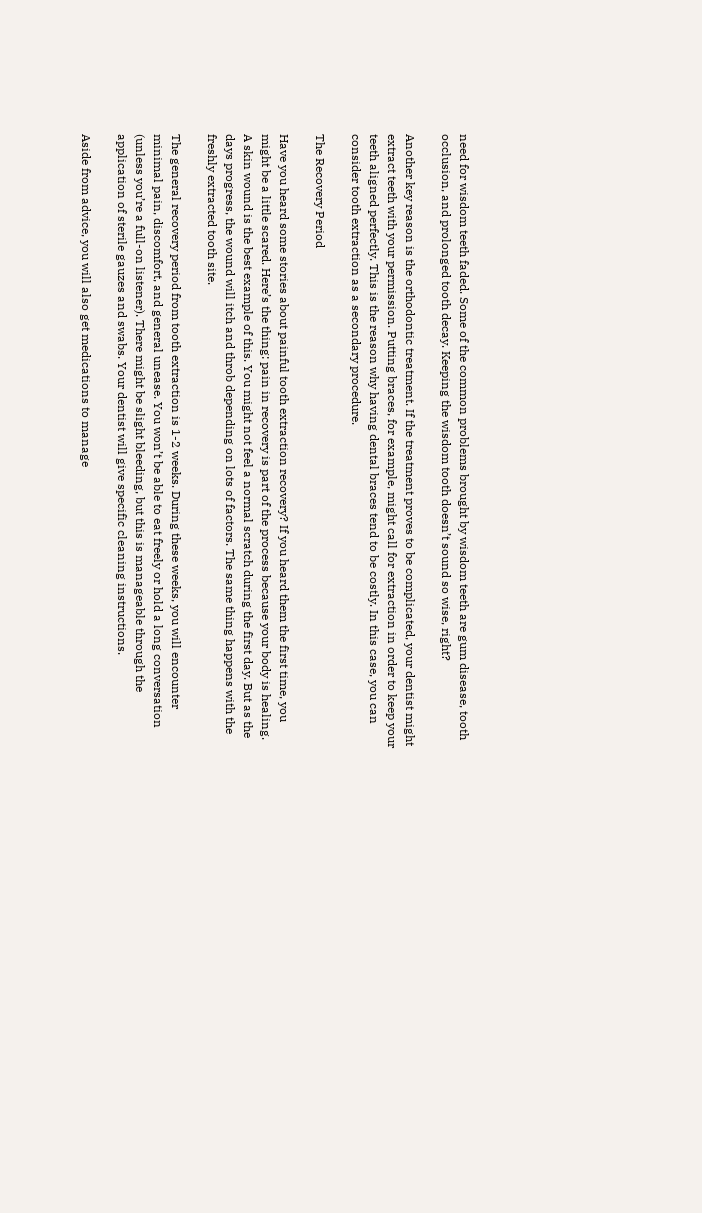need for wisdom teeth faded. Some of the common problems brought by wisdom teeth are gum disease, tooth occlusion, and prolonged tooth decay. Keeping the wisdom tooth doesn’t sound so wise, right?

Another key reason is the orthodontic treatment. If the treatment proves to be complicated, your dentist might extract teeth with your permission. Putting braces, for example, might call for extraction in order to keep your teeth aligned perfectly. This is the reason why having dental braces tend to be costly. In this case, you can consider tooth extraction as a secondary procedure.

The Recovery Period

Have you heard some stories about painful tooth extraction recovery? If you heard them the first time, you might be a little scared. Here’s the thing: pain in recovery is part of the process because your body is healing. A skin wound is the best example of this. You might not feel a normal scratch during the first day. But as the days progress, the wound will itch and throb depending on lots of factors. The same thing happens with the freshly extracted tooth site.

The general recovery period from tooth extraction is 1-2 weeks. During these weeks, you will encounter minimal pain, discomfort, and general unease. You won’t be able to eat freely or hold a long conversation (unless you’re a full-on listener). There might be slight bleeding, but this is manageable through the application of sterile gauzes and swabs. Your dentist will give specific cleaning instructions.

Aside from advice, you will also get medications to manage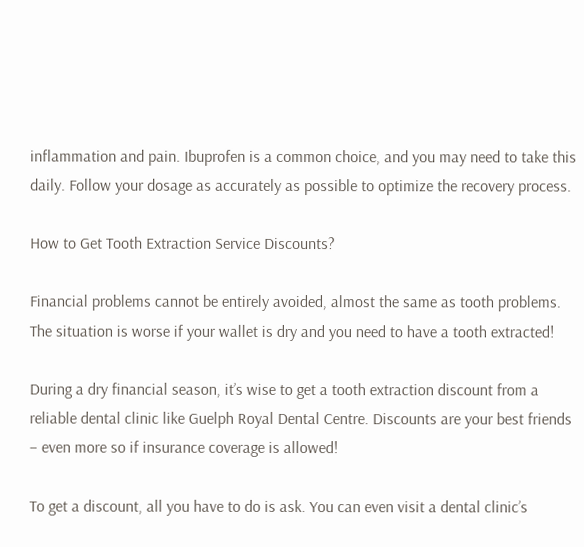inflammation and pain. Ibuprofen is a common choice, and you may need to take this daily. Follow your dosage as accurately as possible to optimize the recovery process.

How to Get Tooth Extraction Service Discounts?

Financial problems cannot be entirely avoided, almost the same as tooth problems. The situation is worse if your wallet is dry and you need to have a tooth extracted!

During a dry financial season, it’s wise to get a tooth extraction discount from a reliable dental clinic like Guelph Royal Dental Centre. Discounts are your best friends – even more so if insurance coverage is allowed!

To get a discount, all you have to do is ask. You can even visit a dental clinic’s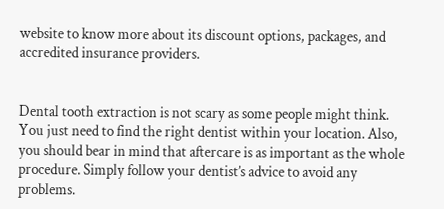website to know more about its discount options, packages, and accredited insurance providers.


Dental tooth extraction is not scary as some people might think. You just need to find the right dentist within your location. Also, you should bear in mind that aftercare is as important as the whole procedure. Simply follow your dentist’s advice to avoid any problems.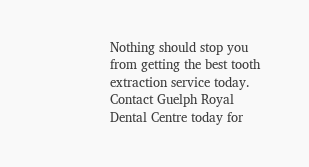Nothing should stop you from getting the best tooth extraction service today. Contact Guelph Royal Dental Centre today for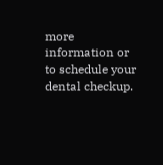more information or to schedule your dental checkup.